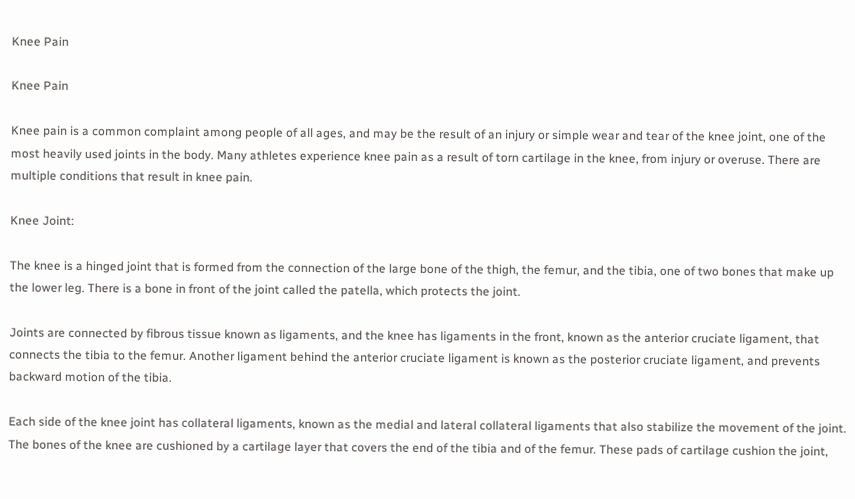Knee Pain

Knee Pain

Knee pain is a common complaint among people of all ages, and may be the result of an injury or simple wear and tear of the knee joint, one of the most heavily used joints in the body. Many athletes experience knee pain as a result of torn cartilage in the knee, from injury or overuse. There are multiple conditions that result in knee pain.

Knee Joint:

The knee is a hinged joint that is formed from the connection of the large bone of the thigh, the femur, and the tibia, one of two bones that make up the lower leg. There is a bone in front of the joint called the patella, which protects the joint.

Joints are connected by fibrous tissue known as ligaments, and the knee has ligaments in the front, known as the anterior cruciate ligament, that connects the tibia to the femur. Another ligament behind the anterior cruciate ligament is known as the posterior cruciate ligament, and prevents backward motion of the tibia.

Each side of the knee joint has collateral ligaments, known as the medial and lateral collateral ligaments that also stabilize the movement of the joint. The bones of the knee are cushioned by a cartilage layer that covers the end of the tibia and of the femur. These pads of cartilage cushion the joint,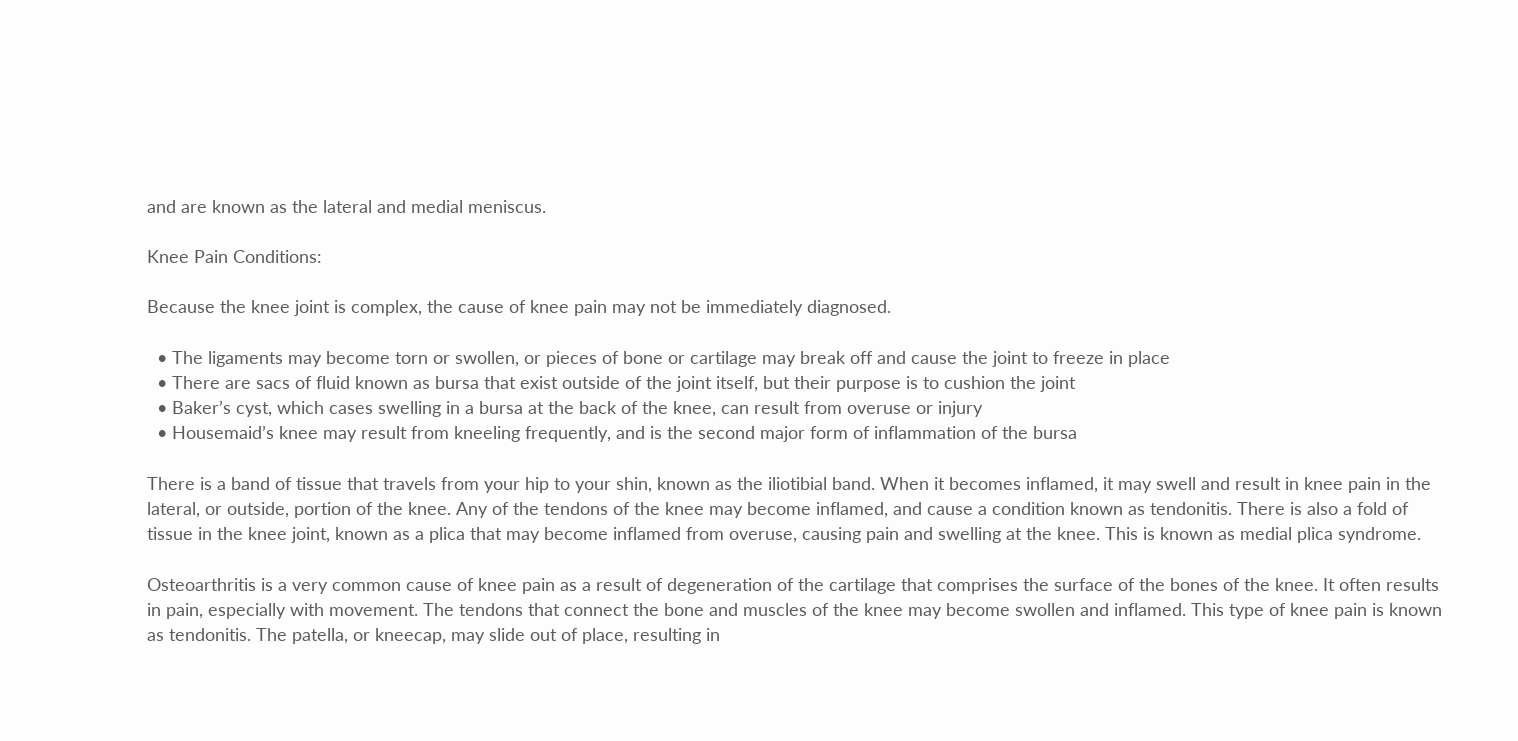and are known as the lateral and medial meniscus.

Knee Pain Conditions:

Because the knee joint is complex, the cause of knee pain may not be immediately diagnosed.

  • The ligaments may become torn or swollen, or pieces of bone or cartilage may break off and cause the joint to freeze in place
  • There are sacs of fluid known as bursa that exist outside of the joint itself, but their purpose is to cushion the joint
  • Baker’s cyst, which cases swelling in a bursa at the back of the knee, can result from overuse or injury
  • Housemaid’s knee may result from kneeling frequently, and is the second major form of inflammation of the bursa

There is a band of tissue that travels from your hip to your shin, known as the iliotibial band. When it becomes inflamed, it may swell and result in knee pain in the lateral, or outside, portion of the knee. Any of the tendons of the knee may become inflamed, and cause a condition known as tendonitis. There is also a fold of tissue in the knee joint, known as a plica that may become inflamed from overuse, causing pain and swelling at the knee. This is known as medial plica syndrome.

Osteoarthritis is a very common cause of knee pain as a result of degeneration of the cartilage that comprises the surface of the bones of the knee. It often results in pain, especially with movement. The tendons that connect the bone and muscles of the knee may become swollen and inflamed. This type of knee pain is known as tendonitis. The patella, or kneecap, may slide out of place, resulting in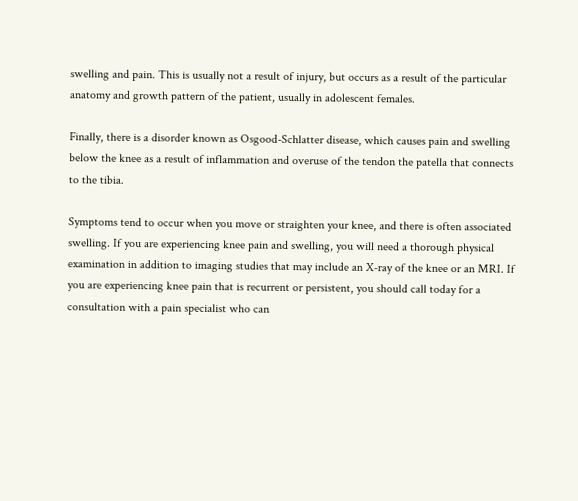swelling and pain. This is usually not a result of injury, but occurs as a result of the particular anatomy and growth pattern of the patient, usually in adolescent females.

Finally, there is a disorder known as Osgood-Schlatter disease, which causes pain and swelling below the knee as a result of inflammation and overuse of the tendon the patella that connects to the tibia.

Symptoms tend to occur when you move or straighten your knee, and there is often associated swelling. If you are experiencing knee pain and swelling, you will need a thorough physical examination in addition to imaging studies that may include an X-ray of the knee or an MRI. If you are experiencing knee pain that is recurrent or persistent, you should call today for a consultation with a pain specialist who can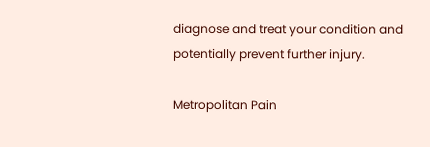diagnose and treat your condition and potentially prevent further injury.

Metropolitan Pain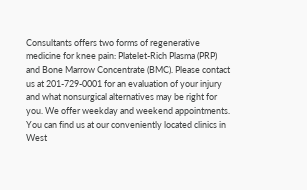Consultants offers two forms of regenerative medicine for knee pain: Platelet-Rich Plasma (PRP) and Bone Marrow Concentrate (BMC). Please contact us at 201-729-0001 for an evaluation of your injury and what nonsurgical alternatives may be right for you. We offer weekday and weekend appointments. You can find us at our conveniently located clinics in West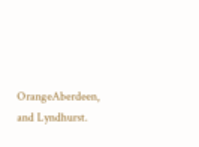OrangeAberdeen, and Lyndhurst.